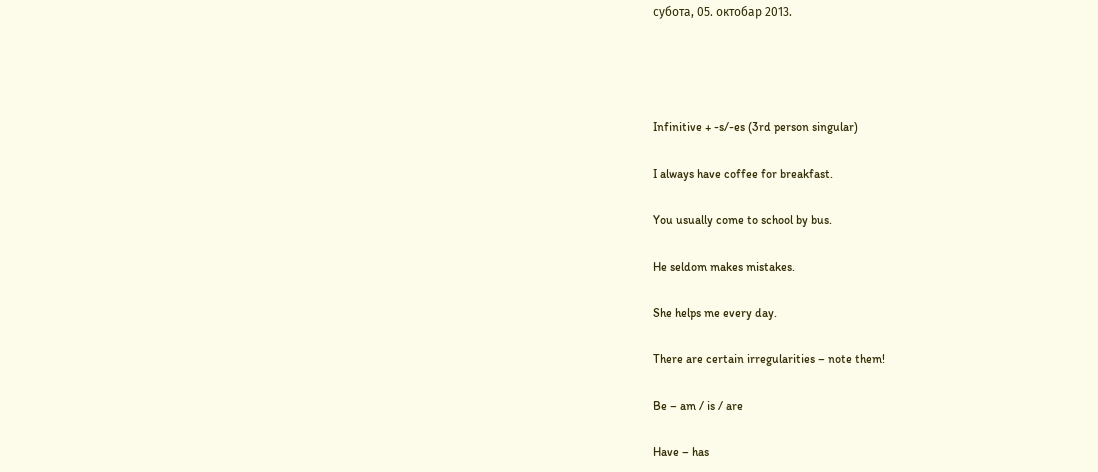субота, 05. октобар 2013.




Infinitive + -s/-es (3rd person singular)

I always have coffee for breakfast.

You usually come to school by bus.

He seldom makes mistakes.

She helps me every day.

There are certain irregularities – note them!

Be – am / is / are

Have – has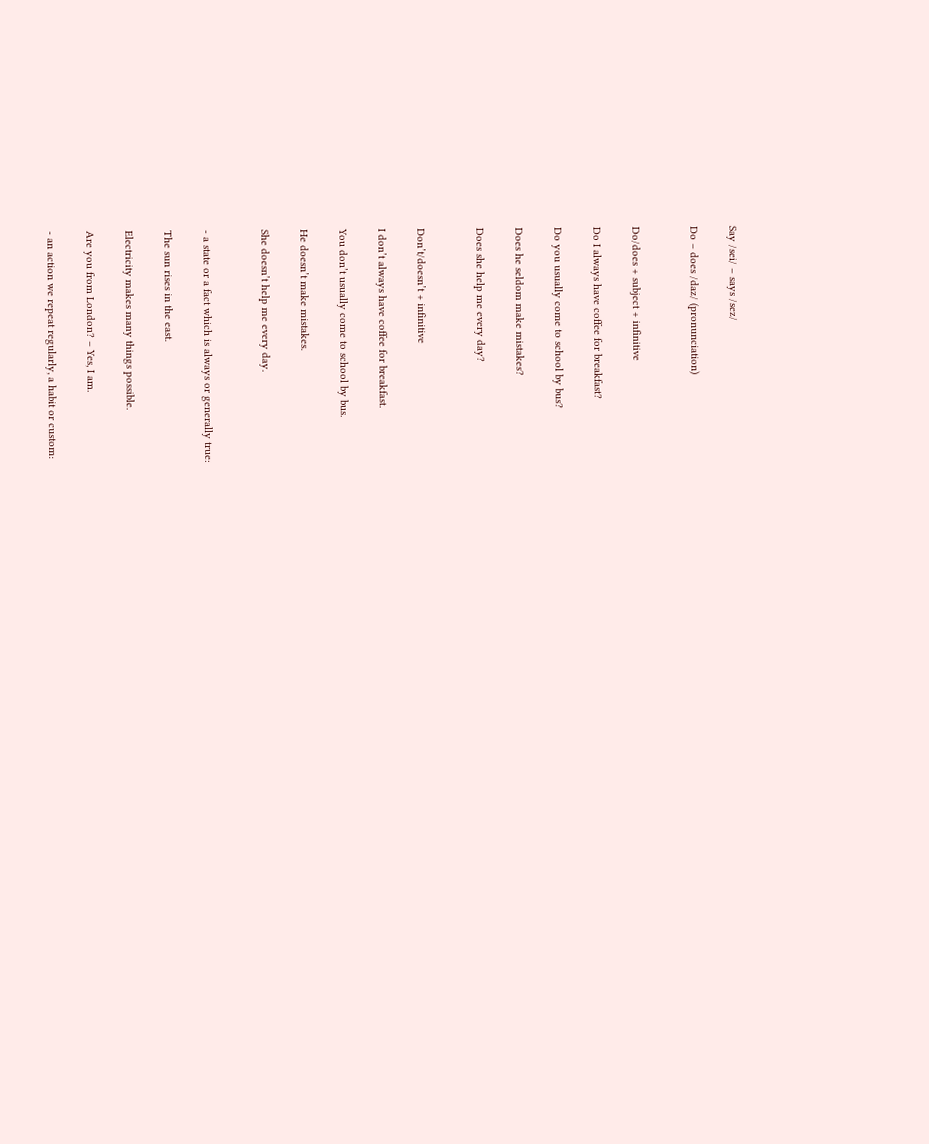Say /sei/ – says /sez/

Do – does /daz/ (pronunciation)


Do/does + subject + infinitive

Do I always have coffee for breakfast?

Do you usually come to school by bus?

Does he seldom make mistakes?

Does she help me every day?


Don’t/doesn’t + infinitive

I don’t always have coffee for breakfast.

You don’t usually come to school by bus.

He doesn’t make mistakes.

She doesn’t help me every day.


- a state or a fact which is always or generally true:

The sun rises in the east.

Electricity makes many things possible.

Are you from London? – Yes, I am.

- an action we repeat regularly, a habit or custom: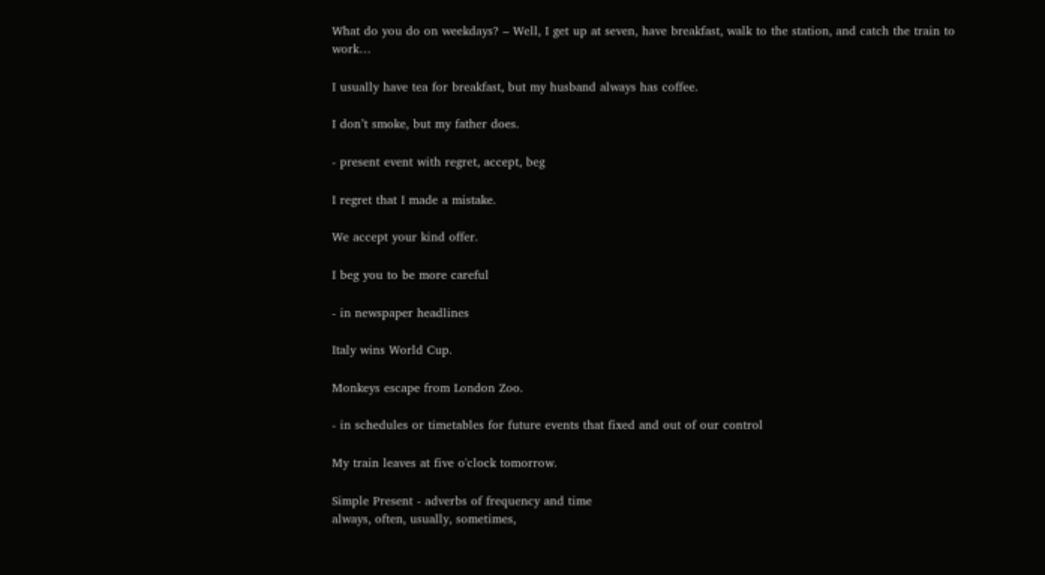What do you do on weekdays? – Well, I get up at seven, have breakfast, walk to the station, and catch the train to work…

I usually have tea for breakfast, but my husband always has coffee.

I don’t smoke, but my father does.

- present event with regret, accept, beg

I regret that I made a mistake.

We accept your kind offer.

I beg you to be more careful

- in newspaper headlines

Italy wins World Cup.

Monkeys escape from London Zoo.

- in schedules or timetables for future events that fixed and out of our control

My train leaves at five o'clock tomorrow.

Simple Present - adverbs of frequency and time
always, often, usually, sometimes,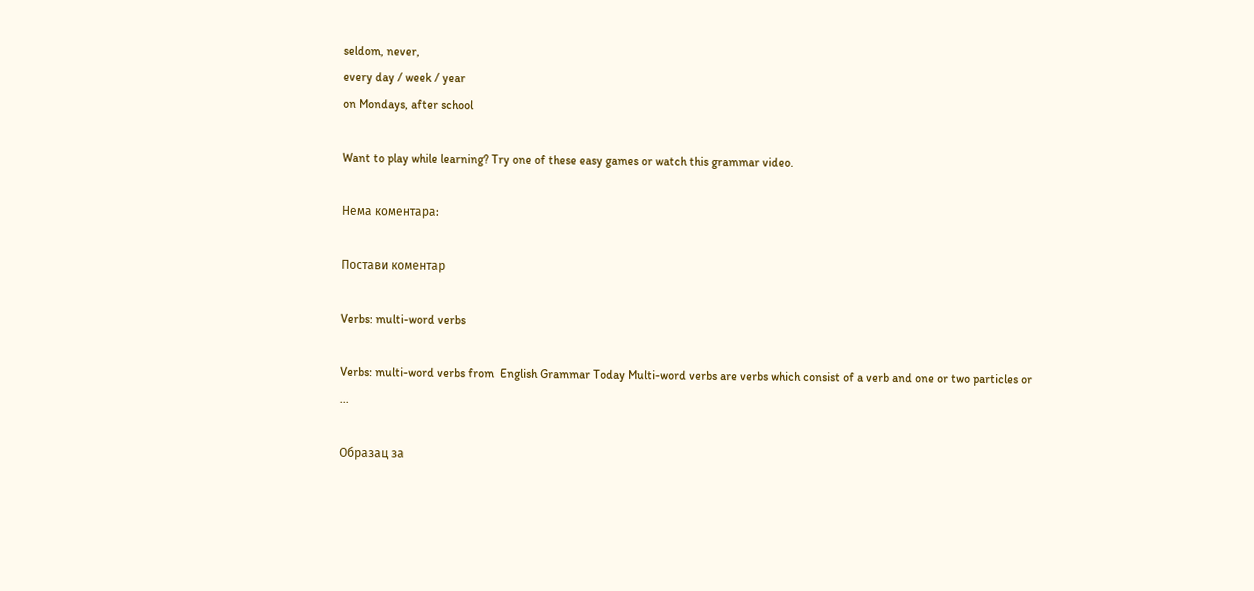seldom, never,
every day / week / year
on Mondays, after school

Want to play while learning? Try one of these easy games or watch this grammar video.

Нема коментара:

Постави коментар

Verbs: multi-word verbs

Verbs: multi-word verbs from  English Grammar Today Multi-word verbs are verbs which consist of a verb and one or two particles or ...

Образац за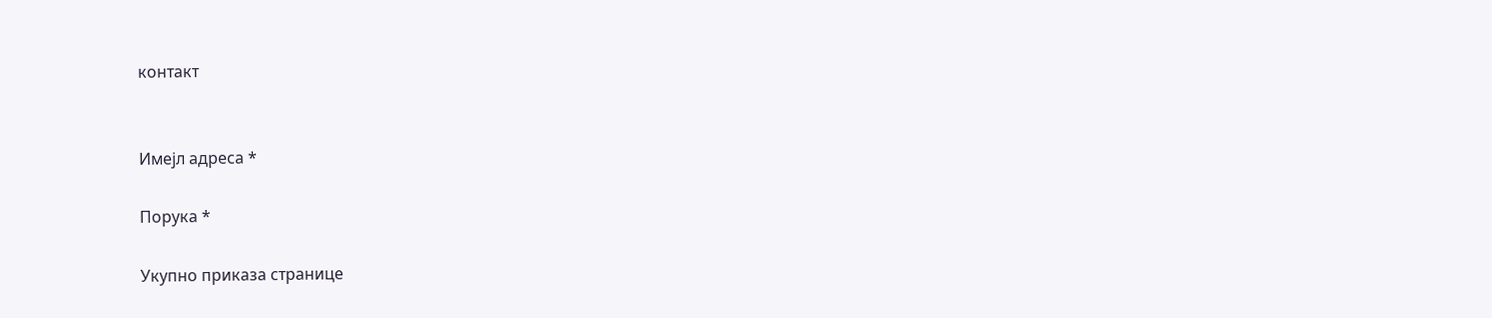контакт


Имејл адреса *

Порука *

Укупно приказа странице